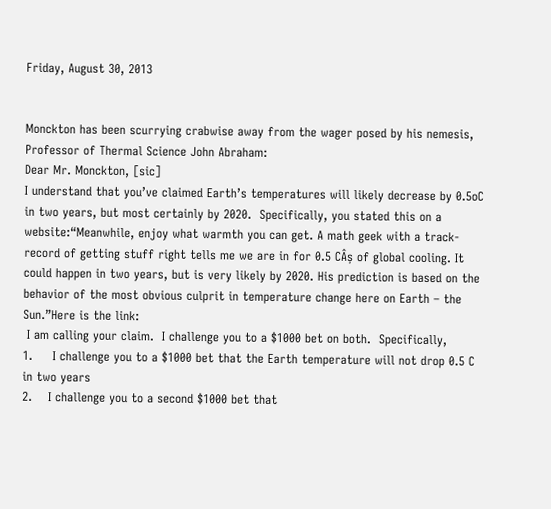Friday, August 30, 2013


Monckton has been scurrying crabwise away from the wager posed by his nemesis, Professor of Thermal Science John Abraham:
Dear Mr. Monckton, [sic]
I understand that you’ve claimed Earth’s temperatures will likely decrease by 0.5oC in two years, but most certainly by 2020.  Specifically, you stated this on a website:“Meanwhile, enjoy what warmth you can get. A math geek with a track-record of getting stuff right tells me we are in for 0.5 CÂș of global cooling. It could happen in two years, but is very likely by 2020. His prediction is based on the behavior of the most obvious culprit in temperature change here on Earth – the Sun.”Here is the link:
 I am calling your claim.  I challenge you to a $1000 bet on both.  Specifically,
1.     I challenge you to a $1000 bet that the Earth temperature will not drop 0.5 C in two years
2.    I challenge you to a second $1000 bet that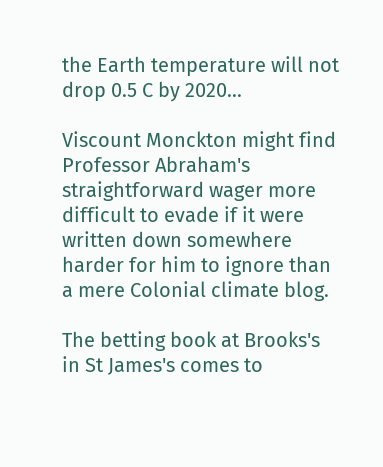the Earth temperature will not drop 0.5 C by 2020...

Viscount Monckton might find Professor Abraham's straightforward wager more difficult to evade if it were written down somewhere harder for him to ignore than a mere Colonial climate blog.

The betting book at Brooks's in St James's comes to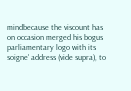mindbecause the viscount has on occasion merged his bogus parliamentary logo with its soigne' address (vide supra), to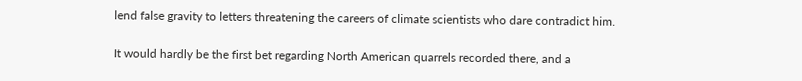lend false gravity to letters threatening the careers of climate scientists who dare contradict him.

It would hardly be the first bet regarding North American quarrels recorded there, and a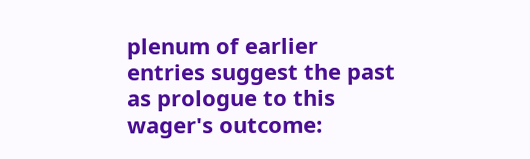plenum of earlier entries suggest the past as prologue to this wager's outcome: